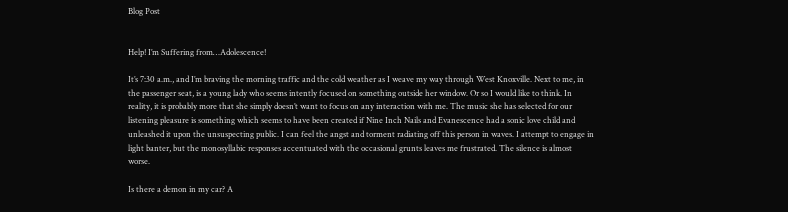Blog Post


Help! I’m Suffering from…Adolescence!

It’s 7:30 a.m., and I’m braving the morning traffic and the cold weather as I weave my way through West Knoxville. Next to me, in the passenger seat, is a young lady who seems intently focused on something outside her window. Or so I would like to think. In reality, it is probably more that she simply doesn’t want to focus on any interaction with me. The music she has selected for our listening pleasure is something which seems to have been created if Nine Inch Nails and Evanescence had a sonic love child and unleashed it upon the unsuspecting public. I can feel the angst and torment radiating off this person in waves. I attempt to engage in light banter, but the monosyllabic responses accentuated with the occasional grunts leaves me frustrated. The silence is almost worse.

Is there a demon in my car? A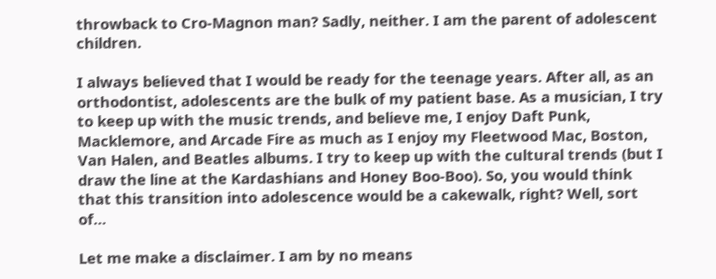throwback to Cro-Magnon man? Sadly, neither. I am the parent of adolescent children.

I always believed that I would be ready for the teenage years. After all, as an orthodontist, adolescents are the bulk of my patient base. As a musician, I try to keep up with the music trends, and believe me, I enjoy Daft Punk, Macklemore, and Arcade Fire as much as I enjoy my Fleetwood Mac, Boston, Van Halen, and Beatles albums. I try to keep up with the cultural trends (but I draw the line at the Kardashians and Honey Boo-Boo). So, you would think that this transition into adolescence would be a cakewalk, right? Well, sort of…

Let me make a disclaimer. I am by no means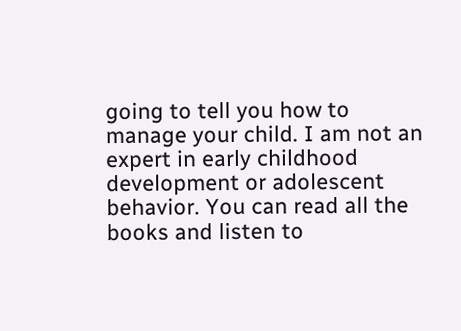going to tell you how to manage your child. I am not an expert in early childhood development or adolescent behavior. You can read all the books and listen to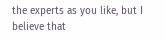the experts as you like, but I believe that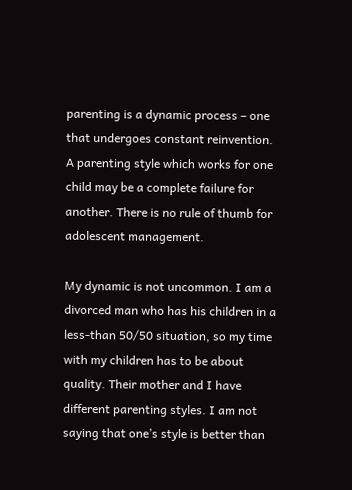parenting is a dynamic process – one that undergoes constant reinvention. A parenting style which works for one child may be a complete failure for another. There is no rule of thumb for adolescent management.

My dynamic is not uncommon. I am a divorced man who has his children in a less-than 50/50 situation, so my time with my children has to be about quality. Their mother and I have different parenting styles. I am not saying that one’s style is better than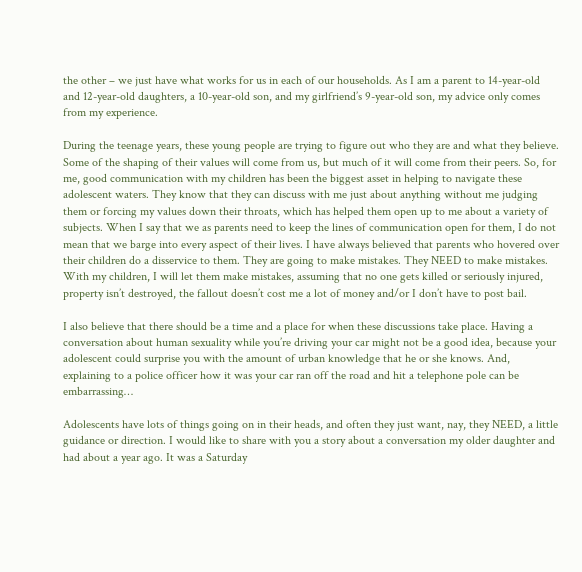the other – we just have what works for us in each of our households. As I am a parent to 14-year-old and 12-year-old daughters, a 10-year-old son, and my girlfriend’s 9-year-old son, my advice only comes from my experience.

During the teenage years, these young people are trying to figure out who they are and what they believe. Some of the shaping of their values will come from us, but much of it will come from their peers. So, for me, good communication with my children has been the biggest asset in helping to navigate these adolescent waters. They know that they can discuss with me just about anything without me judging them or forcing my values down their throats, which has helped them open up to me about a variety of subjects. When I say that we as parents need to keep the lines of communication open for them, I do not mean that we barge into every aspect of their lives. I have always believed that parents who hovered over their children do a disservice to them. They are going to make mistakes. They NEED to make mistakes. With my children, I will let them make mistakes, assuming that no one gets killed or seriously injured, property isn’t destroyed, the fallout doesn’t cost me a lot of money and/or I don’t have to post bail.

I also believe that there should be a time and a place for when these discussions take place. Having a conversation about human sexuality while you’re driving your car might not be a good idea, because your adolescent could surprise you with the amount of urban knowledge that he or she knows. And, explaining to a police officer how it was your car ran off the road and hit a telephone pole can be embarrassing…

Adolescents have lots of things going on in their heads, and often they just want, nay, they NEED, a little guidance or direction. I would like to share with you a story about a conversation my older daughter and had about a year ago. It was a Saturday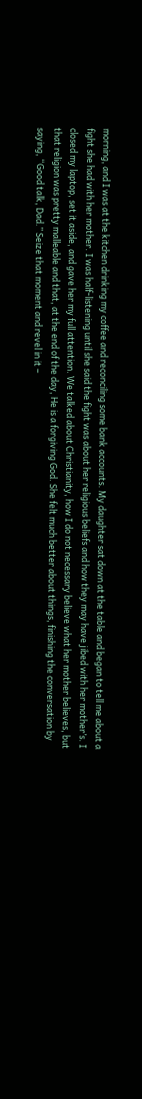morning, and I was at the kitchen drinking my coffee and reconciling some bank accounts. My daughter sat down at the table and began to tell me about a fight she had with her mother. I was half-listening until she said the fight was about her religious beliefs and how they may have jibed with her mother’s. I closed my laptop, set it aside, and gave her my full attention. We talked about Christianity, how I do not necessary believe what her mother believes, but that religion was pretty malleable and that, at the end of the day, He is a forgiving God. She felt much better about things, finishing the conversation by saying, “Good talk, Dad.” Seize that moment and revel in it –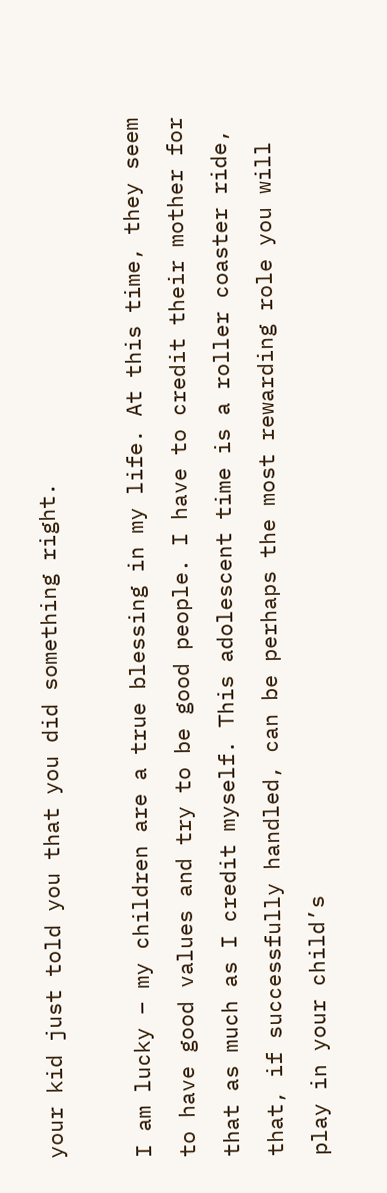your kid just told you that you did something right.

I am lucky – my children are a true blessing in my life. At this time, they seem to have good values and try to be good people. I have to credit their mother for that as much as I credit myself. This adolescent time is a roller coaster ride, that, if successfully handled, can be perhaps the most rewarding role you will play in your child’s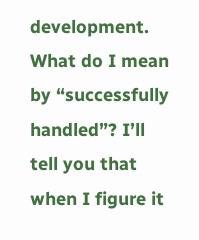development. What do I mean by “successfully handled”? I’ll tell you that when I figure it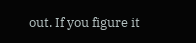out. If you figure it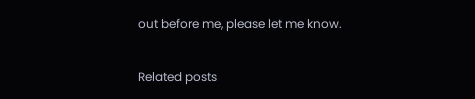out before me, please let me know.

Related posts